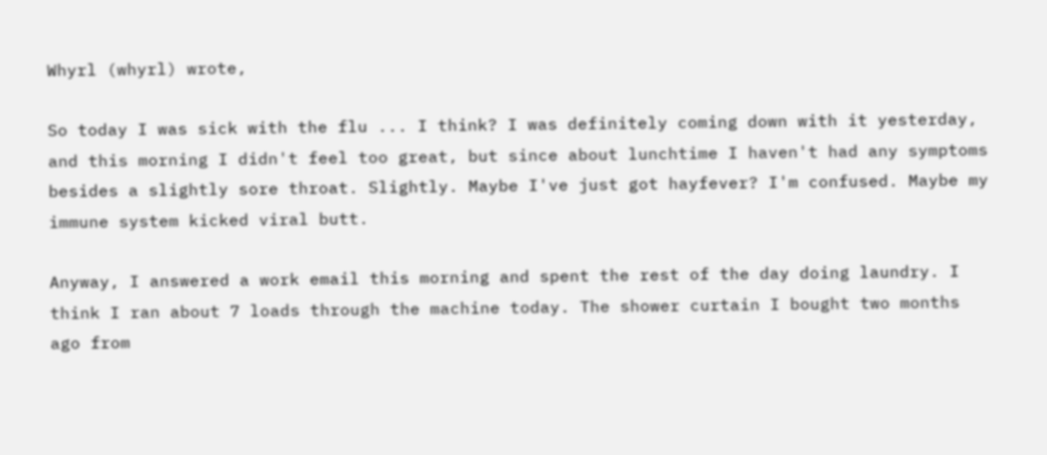Whyrl (whyrl) wrote,

So today I was sick with the flu ... I think? I was definitely coming down with it yesterday, and this morning I didn't feel too great, but since about lunchtime I haven't had any symptoms besides a slightly sore throat. Slightly. Maybe I've just got hayfever? I'm confused. Maybe my immune system kicked viral butt.

Anyway, I answered a work email this morning and spent the rest of the day doing laundry. I think I ran about 7 loads through the machine today. The shower curtain I bought two months ago from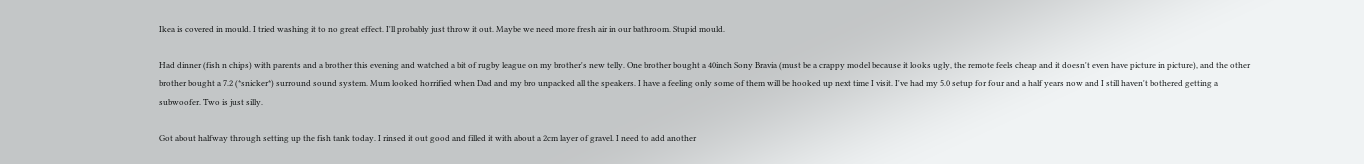Ikea is covered in mould. I tried washing it to no great effect. I'll probably just throw it out. Maybe we need more fresh air in our bathroom. Stupid mould.

Had dinner (fish n chips) with parents and a brother this evening and watched a bit of rugby league on my brother's new telly. One brother bought a 40inch Sony Bravia (must be a crappy model because it looks ugly, the remote feels cheap and it doesn't even have picture in picture), and the other brother bought a 7.2 (*snicker*) surround sound system. Mum looked horrified when Dad and my bro unpacked all the speakers. I have a feeling only some of them will be hooked up next time I visit. I've had my 5.0 setup for four and a half years now and I still haven't bothered getting a subwoofer. Two is just silly.

Got about halfway through setting up the fish tank today. I rinsed it out good and filled it with about a 2cm layer of gravel. I need to add another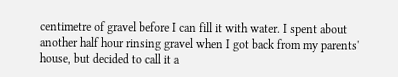centimetre of gravel before I can fill it with water. I spent about another half hour rinsing gravel when I got back from my parents' house, but decided to call it a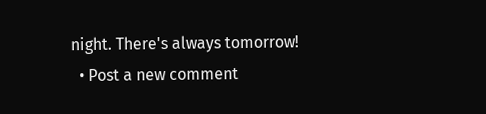night. There's always tomorrow!
  • Post a new comment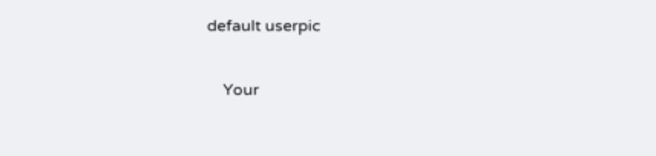default userpic

    Your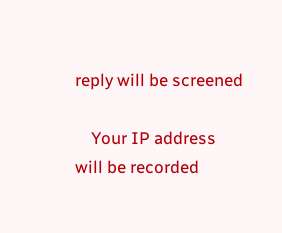reply will be screened

    Your IP address will be recorded